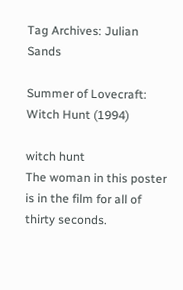Tag Archives: Julian Sands

Summer of Lovecraft: Witch Hunt (1994)

witch hunt
The woman in this poster is in the film for all of thirty seconds.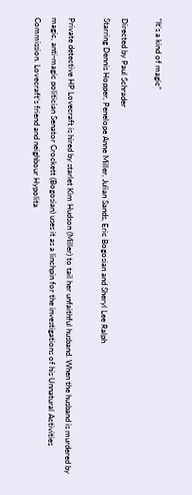“It’s a kind of magic”

Directed by Paul Schrader
Starring Dennis Hopper, Penelope Anne Miller, Julian Sands, Eric Bogosian and Sheryl Lee Ralph

Private detective HP Lovecraft is hired by starlet Kim Hudson (Miller) to tail her unfaithful husband. When the husband is murdered by magic, anti-magic politician Senator Crockett (Bogosian) uses it as a linchpin for the investigations of his Unnatural Activities Commission. Lovecraft’s friend and neighbour Hypolita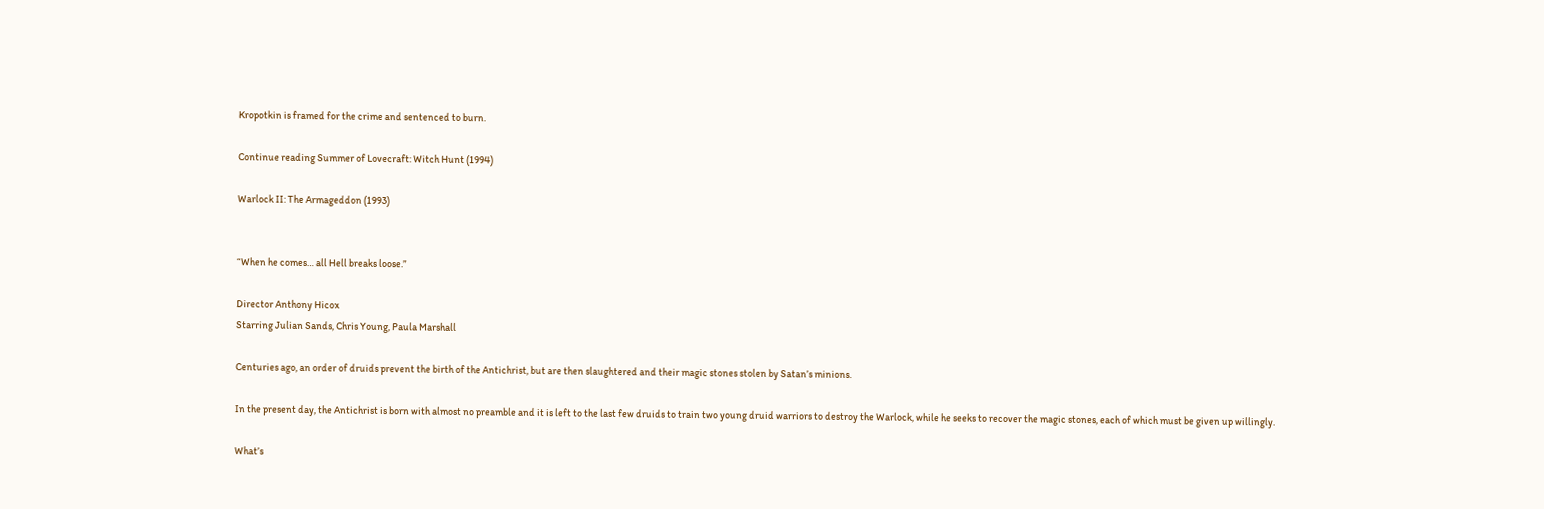Kropotkin is framed for the crime and sentenced to burn.

Continue reading Summer of Lovecraft: Witch Hunt (1994)

Warlock II: The Armageddon (1993)


“When he comes… all Hell breaks loose.”

Director Anthony Hicox
Starring Julian Sands, Chris Young, Paula Marshall

Centuries ago, an order of druids prevent the birth of the Antichrist, but are then slaughtered and their magic stones stolen by Satan’s minions.

In the present day, the Antichrist is born with almost no preamble and it is left to the last few druids to train two young druid warriors to destroy the Warlock, while he seeks to recover the magic stones, each of which must be given up willingly.

What’s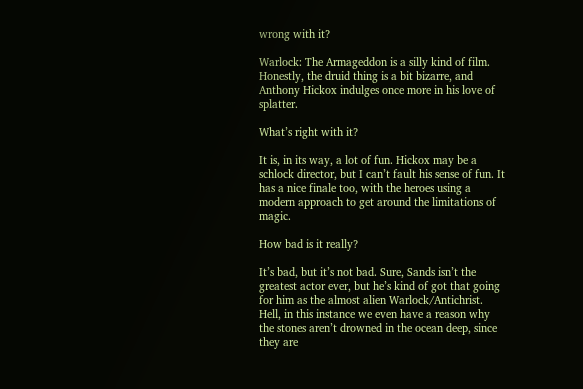wrong with it?

Warlock: The Armageddon is a silly kind of film. Honestly, the druid thing is a bit bizarre, and Anthony Hickox indulges once more in his love of splatter.

What’s right with it?

It is, in its way, a lot of fun. Hickox may be a schlock director, but I can’t fault his sense of fun. It has a nice finale too, with the heroes using a modern approach to get around the limitations of magic.

How bad is it really?

It’s bad, but it’s not bad. Sure, Sands isn’t the greatest actor ever, but he’s kind of got that going for him as the almost alien Warlock/Antichrist. Hell, in this instance we even have a reason why the stones aren’t drowned in the ocean deep, since they are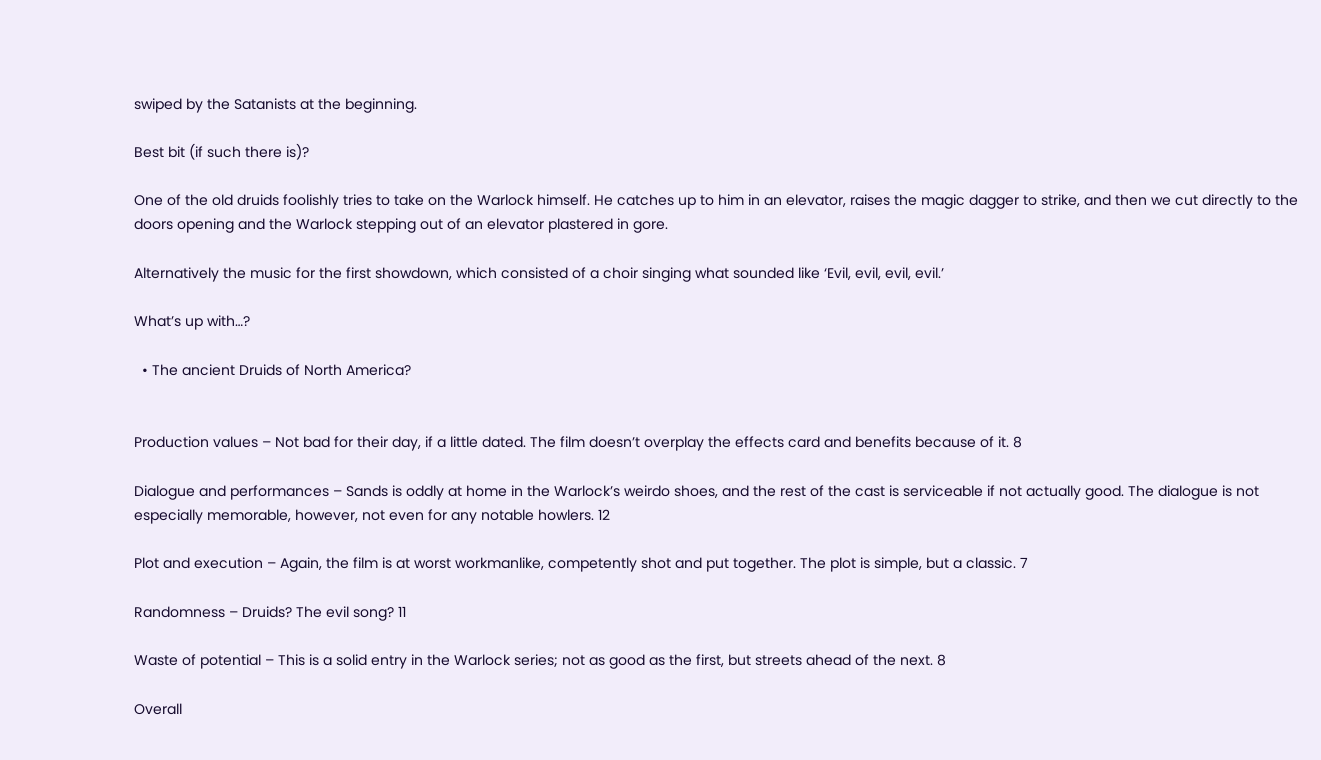swiped by the Satanists at the beginning.

Best bit (if such there is)?

One of the old druids foolishly tries to take on the Warlock himself. He catches up to him in an elevator, raises the magic dagger to strike, and then we cut directly to the doors opening and the Warlock stepping out of an elevator plastered in gore.

Alternatively the music for the first showdown, which consisted of a choir singing what sounded like ‘Evil, evil, evil, evil.’

What’s up with…?

  • The ancient Druids of North America?


Production values – Not bad for their day, if a little dated. The film doesn’t overplay the effects card and benefits because of it. 8

Dialogue and performances – Sands is oddly at home in the Warlock’s weirdo shoes, and the rest of the cast is serviceable if not actually good. The dialogue is not especially memorable, however, not even for any notable howlers. 12

Plot and execution – Again, the film is at worst workmanlike, competently shot and put together. The plot is simple, but a classic. 7

Randomness – Druids? The evil song? 11

Waste of potential – This is a solid entry in the Warlock series; not as good as the first, but streets ahead of the next. 8

Overall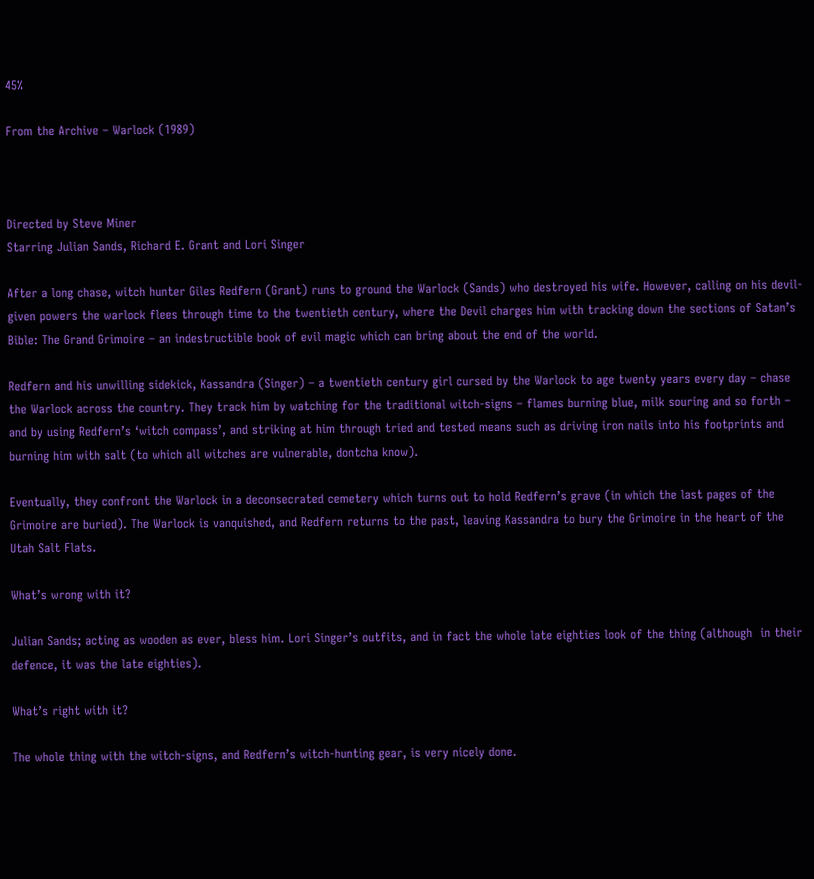45%

From the Archive – Warlock (1989)



Directed by Steve Miner
Starring Julian Sands, Richard E. Grant and Lori Singer

After a long chase, witch hunter Giles Redfern (Grant) runs to ground the Warlock (Sands) who destroyed his wife. However, calling on his devil-given powers the warlock flees through time to the twentieth century, where the Devil charges him with tracking down the sections of Satan’s Bible: The Grand Grimoire – an indestructible book of evil magic which can bring about the end of the world.

Redfern and his unwilling sidekick, Kassandra (Singer) – a twentieth century girl cursed by the Warlock to age twenty years every day – chase the Warlock across the country. They track him by watching for the traditional witch-signs – flames burning blue, milk souring and so forth – and by using Redfern’s ‘witch compass’, and striking at him through tried and tested means such as driving iron nails into his footprints and burning him with salt (to which all witches are vulnerable, dontcha know).

Eventually, they confront the Warlock in a deconsecrated cemetery which turns out to hold Redfern’s grave (in which the last pages of the Grimoire are buried). The Warlock is vanquished, and Redfern returns to the past, leaving Kassandra to bury the Grimoire in the heart of the Utah Salt Flats.

What’s wrong with it?

Julian Sands; acting as wooden as ever, bless him. Lori Singer’s outfits, and in fact the whole late eighties look of the thing (although  in their defence, it was the late eighties).

What’s right with it?

The whole thing with the witch-signs, and Redfern’s witch-hunting gear, is very nicely done.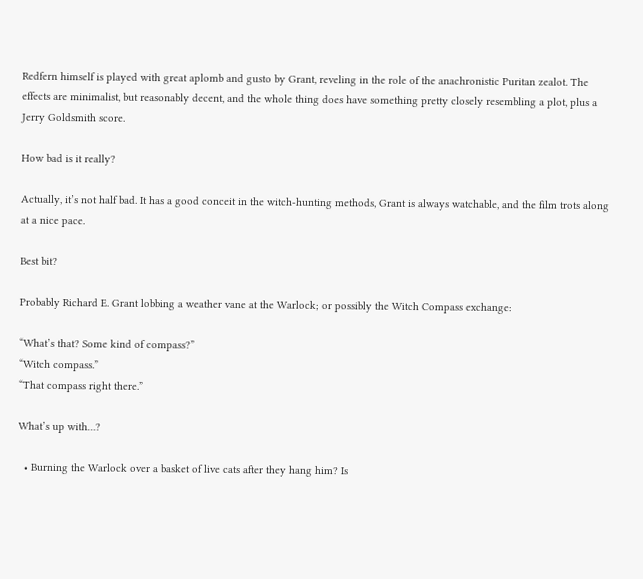Redfern himself is played with great aplomb and gusto by Grant, reveling in the role of the anachronistic Puritan zealot. The effects are minimalist, but reasonably decent, and the whole thing does have something pretty closely resembling a plot, plus a Jerry Goldsmith score.

How bad is it really?

Actually, it’s not half bad. It has a good conceit in the witch-hunting methods, Grant is always watchable, and the film trots along at a nice pace.

Best bit?

Probably Richard E. Grant lobbing a weather vane at the Warlock; or possibly the Witch Compass exchange:

“What’s that? Some kind of compass?”
“Witch compass.”
“That compass right there.”

What’s up with…?

  • Burning the Warlock over a basket of live cats after they hang him? Is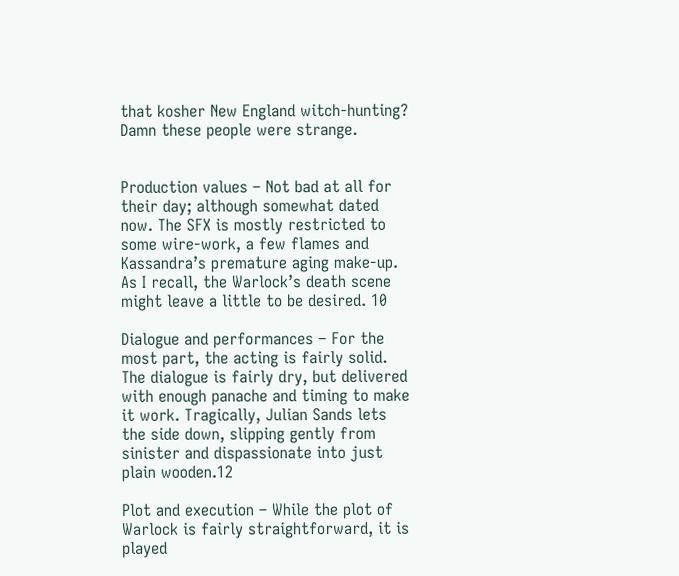that kosher New England witch-hunting? Damn these people were strange.


Production values – Not bad at all for their day; although somewhat dated now. The SFX is mostly restricted to some wire-work, a few flames and Kassandra’s premature aging make-up. As I recall, the Warlock’s death scene might leave a little to be desired. 10

Dialogue and performances – For the most part, the acting is fairly solid. The dialogue is fairly dry, but delivered with enough panache and timing to make it work. Tragically, Julian Sands lets the side down, slipping gently from sinister and dispassionate into just plain wooden.12

Plot and execution – While the plot of Warlock is fairly straightforward, it is played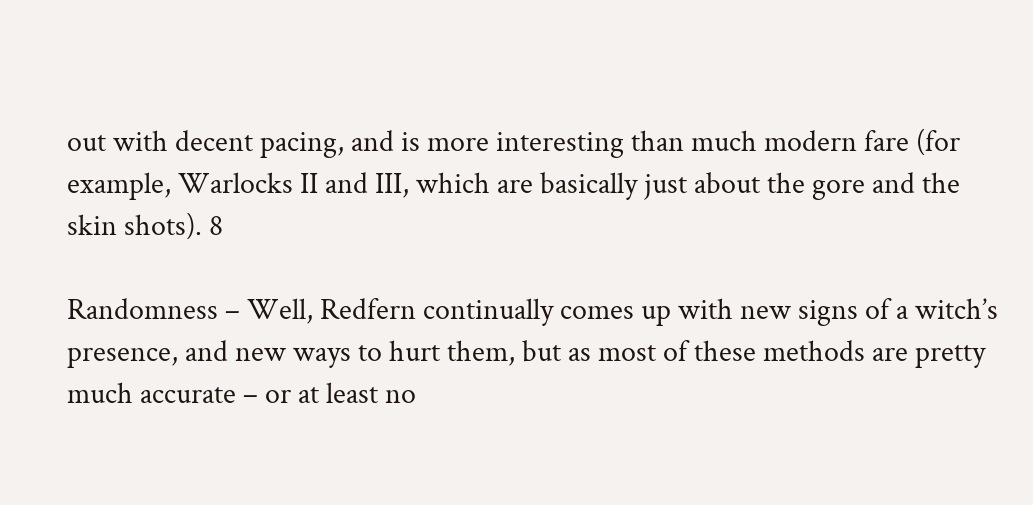out with decent pacing, and is more interesting than much modern fare (for example, Warlocks II and III, which are basically just about the gore and the skin shots). 8

Randomness – Well, Redfern continually comes up with new signs of a witch’s presence, and new ways to hurt them, but as most of these methods are pretty much accurate – or at least no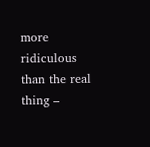more ridiculous than the real thing –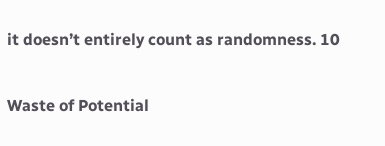it doesn’t entirely count as randomness. 10

Waste of Potential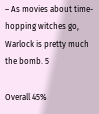– As movies about time-hopping witches go, Warlock is pretty much the bomb. 5

Overall 45%